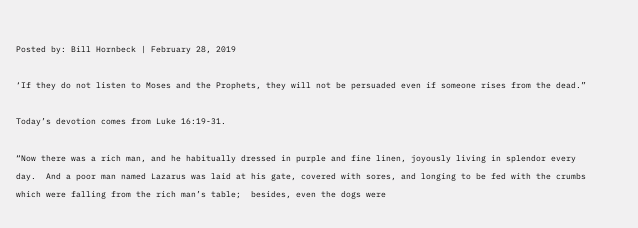Posted by: Bill Hornbeck | February 28, 2019

‘If they do not listen to Moses and the Prophets, they will not be persuaded even if someone rises from the dead.”

Today’s devotion comes from Luke 16:19-31.

“Now there was a rich man, and he habitually dressed in purple and fine linen, joyously living in splendor every day.  And a poor man named Lazarus was laid at his gate, covered with sores, and longing to be fed with the crumbs which were falling from the rich man’s table;  besides, even the dogs were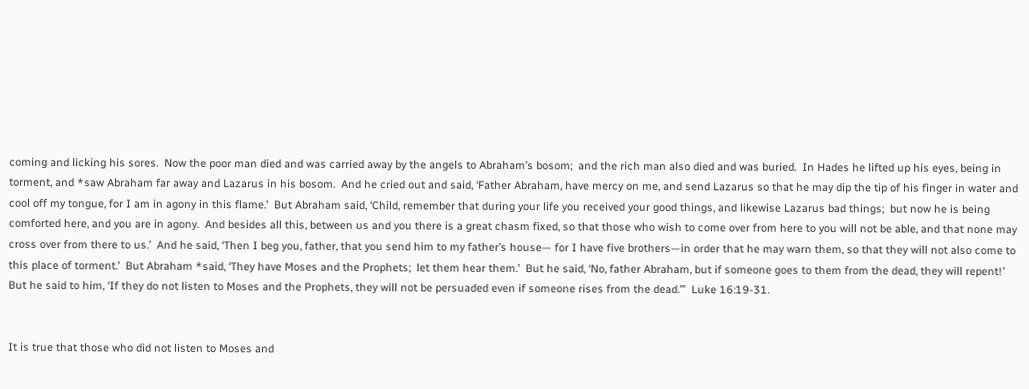coming and licking his sores.  Now the poor man died and was carried away by the angels to Abraham’s bosom;  and the rich man also died and was buried.  In Hades he lifted up his eyes, being in torment, and *saw Abraham far away and Lazarus in his bosom.  And he cried out and said, ‘Father Abraham, have mercy on me, and send Lazarus so that he may dip the tip of his finger in water and cool off my tongue, for I am in agony in this flame.’  But Abraham said, ‘Child, remember that during your life you received your good things, and likewise Lazarus bad things;  but now he is being comforted here, and you are in agony.  And besides all this, between us and you there is a great chasm fixed, so that those who wish to come over from here to you will not be able, and that none may cross over from there to us.’  And he said, ‘Then I beg you, father, that you send him to my father’s house— for I have five brothers—in order that he may warn them, so that they will not also come to this place of torment.’  But Abraham *said, ‘They have Moses and the Prophets;  let them hear them.’  But he said, ‘No, father Abraham, but if someone goes to them from the dead, they will repent!’  But he said to him, ‘If they do not listen to Moses and the Prophets, they will not be persuaded even if someone rises from the dead.’”  Luke 16:19-31.


It is true that those who did not listen to Moses and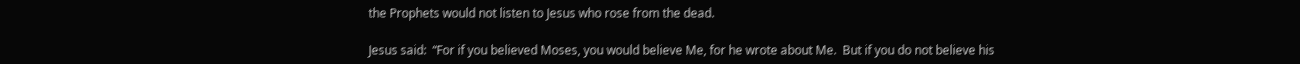the Prophets would not listen to Jesus who rose from the dead.

Jesus said:  “For if you believed Moses, you would believe Me, for he wrote about Me.  But if you do not believe his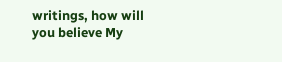writings, how will you believe My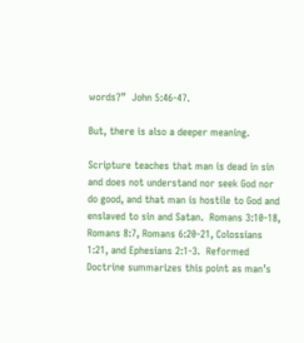words?”  John 5:46-47.

But, there is also a deeper meaning.

Scripture teaches that man is dead in sin and does not understand nor seek God nor do good, and that man is hostile to God and enslaved to sin and Satan.  Romans 3:10-18, Romans 8:7, Romans 6:20-21, Colossians 1:21, and Ephesians 2:1-3.  Reformed Doctrine summarizes this point as man’s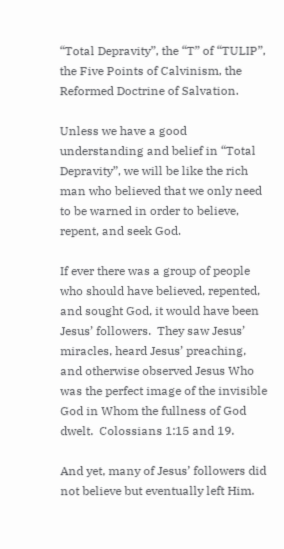“Total Depravity”, the “T” of “TULIP”, the Five Points of Calvinism, the Reformed Doctrine of Salvation.

Unless we have a good understanding and belief in “Total Depravity”, we will be like the rich man who believed that we only need to be warned in order to believe, repent, and seek God.

If ever there was a group of people who should have believed, repented, and sought God, it would have been Jesus’ followers.  They saw Jesus’ miracles, heard Jesus’ preaching, and otherwise observed Jesus Who was the perfect image of the invisible God in Whom the fullness of God dwelt.  Colossians 1:15 and 19.

And yet, many of Jesus’ followers did not believe but eventually left Him.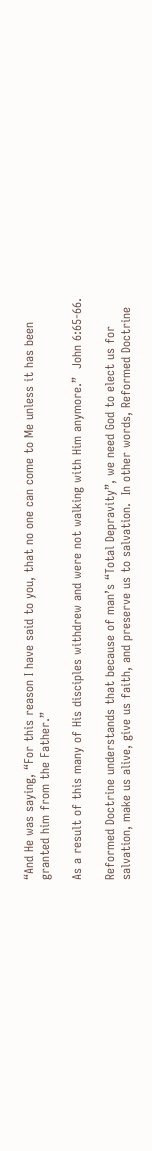“And He was saying, “For this reason I have said to you, that no one can come to Me unless it has been granted him from the Father.”

As a result of this many of His disciples withdrew and were not walking with Him anymore.”  John 6:65-66.

Reformed Doctrine understands that because of man’s “Total Depravity”, we need God to elect us for salvation, make us alive, give us faith, and preserve us to salvation.  In other words, Reformed Doctrine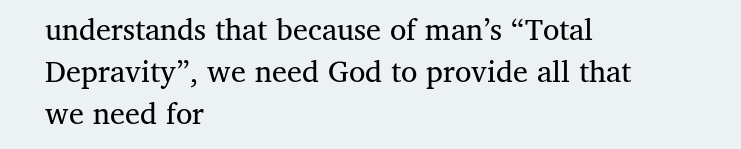understands that because of man’s “Total Depravity”, we need God to provide all that we need for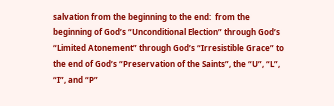salvation from the beginning to the end:  from the beginning of God’s “Unconditional Election” through God’s “Limited Atonement” through God’s “Irresistible Grace” to the end of God’s “Preservation of the Saints”, the “U”, “L”, “I”, and “P”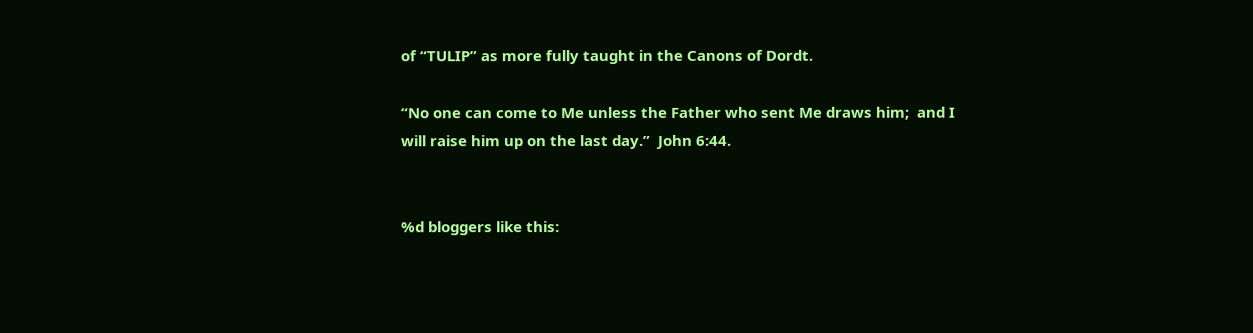of “TULIP” as more fully taught in the Canons of Dordt.

“No one can come to Me unless the Father who sent Me draws him;  and I will raise him up on the last day.”  John 6:44.


%d bloggers like this: